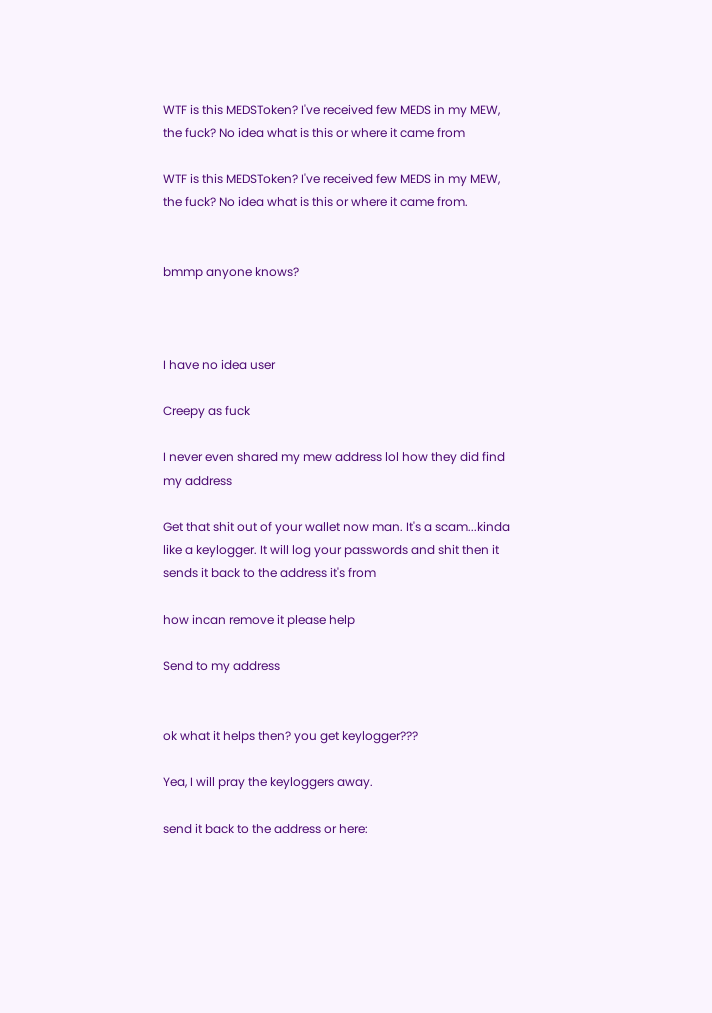WTF is this MEDSToken? I've received few MEDS in my MEW, the fuck? No idea what is this or where it came from

WTF is this MEDSToken? I've received few MEDS in my MEW, the fuck? No idea what is this or where it came from.


bmmp anyone knows?



I have no idea user

Creepy as fuck

I never even shared my mew address lol how they did find my address

Get that shit out of your wallet now man. It's a scam...kinda like a keylogger. It will log your passwords and shit then it sends it back to the address it's from

how incan remove it please help

Send to my address


ok what it helps then? you get keylogger???

Yea, I will pray the keyloggers away.

send it back to the address or here: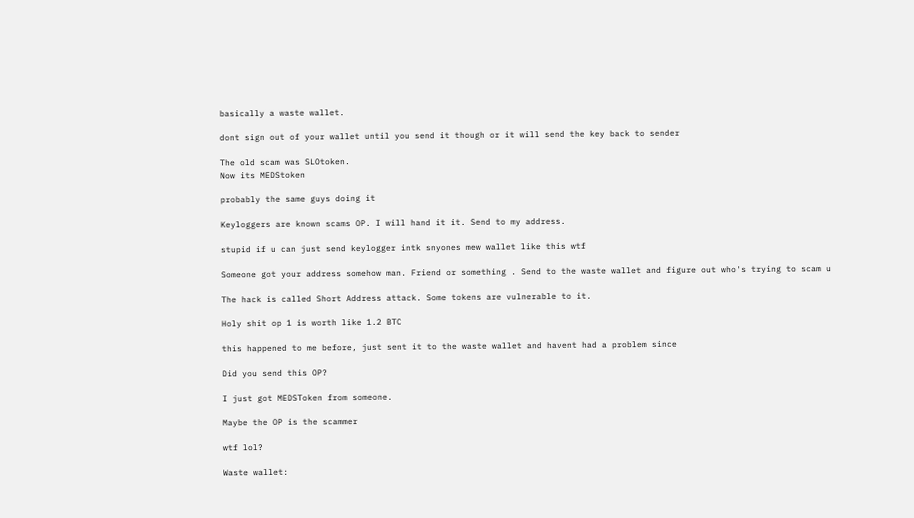basically a waste wallet.

dont sign out of your wallet until you send it though or it will send the key back to sender

The old scam was SLOtoken.
Now its MEDStoken

probably the same guys doing it

Keyloggers are known scams OP. I will hand it it. Send to my address.

stupid if u can just send keylogger intk snyones mew wallet like this wtf

Someone got your address somehow man. Friend or something . Send to the waste wallet and figure out who's trying to scam u

The hack is called Short Address attack. Some tokens are vulnerable to it.

Holy shit op 1 is worth like 1.2 BTC

this happened to me before, just sent it to the waste wallet and havent had a problem since

Did you send this OP?

I just got MEDSToken from someone.

Maybe the OP is the scammer

wtf lol?

Waste wallet: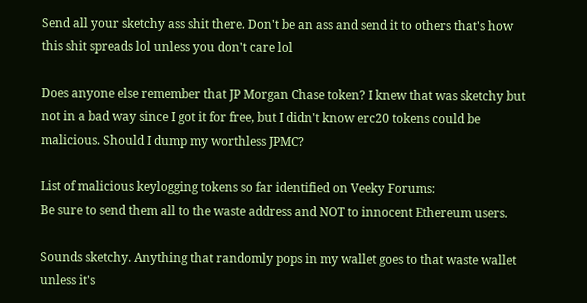Send all your sketchy ass shit there. Don't be an ass and send it to others that's how this shit spreads lol unless you don't care lol

Does anyone else remember that JP Morgan Chase token? I knew that was sketchy but not in a bad way since I got it for free, but I didn't know erc20 tokens could be malicious. Should I dump my worthless JPMC?

List of malicious keylogging tokens so far identified on Veeky Forums:
Be sure to send them all to the waste address and NOT to innocent Ethereum users.

Sounds sketchy. Anything that randomly pops in my wallet goes to that waste wallet unless it's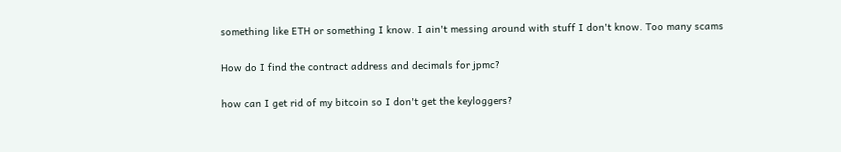something like ETH or something I know. I ain't messing around with stuff I don't know. Too many scams


How do I find the contract address and decimals for jpmc?


how can I get rid of my bitcoin so I don't get the keyloggers?